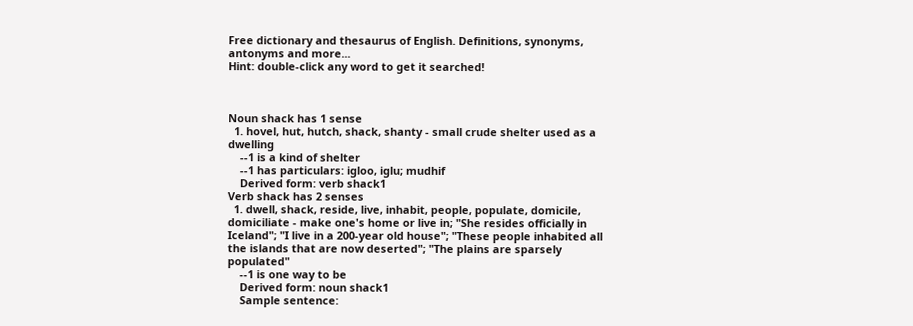Free dictionary and thesaurus of English. Definitions, synonyms, antonyms and more...
Hint: double-click any word to get it searched!



Noun shack has 1 sense
  1. hovel, hut, hutch, shack, shanty - small crude shelter used as a dwelling
    --1 is a kind of shelter
    --1 has particulars: igloo, iglu; mudhif
    Derived form: verb shack1
Verb shack has 2 senses
  1. dwell, shack, reside, live, inhabit, people, populate, domicile, domiciliate - make one's home or live in; "She resides officially in Iceland"; "I live in a 200-year old house"; "These people inhabited all the islands that are now deserted"; "The plains are sparsely populated"
    --1 is one way to be
    Derived form: noun shack1
    Sample sentence: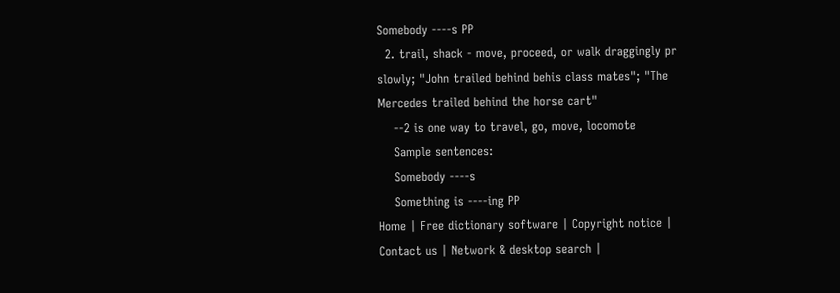Somebody ----s PP
  2. trail, shack - move, proceed, or walk draggingly pr slowly; "John trailed behind behis class mates"; "The Mercedes trailed behind the horse cart"
    --2 is one way to travel, go, move, locomote
    Sample sentences:
    Somebody ----s
    Something is ----ing PP
Home | Free dictionary software | Copyright notice | Contact us | Network & desktop search |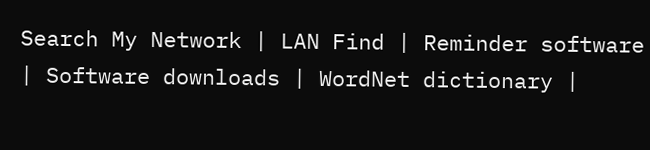Search My Network | LAN Find | Reminder software | Software downloads | WordNet dictionary |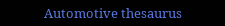Automotive thesaurus